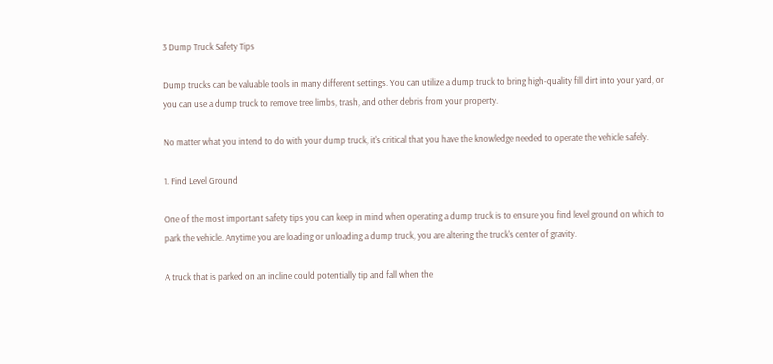3 Dump Truck Safety Tips

Dump trucks can be valuable tools in many different settings. You can utilize a dump truck to bring high-quality fill dirt into your yard, or you can use a dump truck to remove tree limbs, trash, and other debris from your property.

No matter what you intend to do with your dump truck, it's critical that you have the knowledge needed to operate the vehicle safely.

1. Find Level Ground

One of the most important safety tips you can keep in mind when operating a dump truck is to ensure you find level ground on which to park the vehicle. Anytime you are loading or unloading a dump truck, you are altering the truck's center of gravity.

A truck that is parked on an incline could potentially tip and fall when the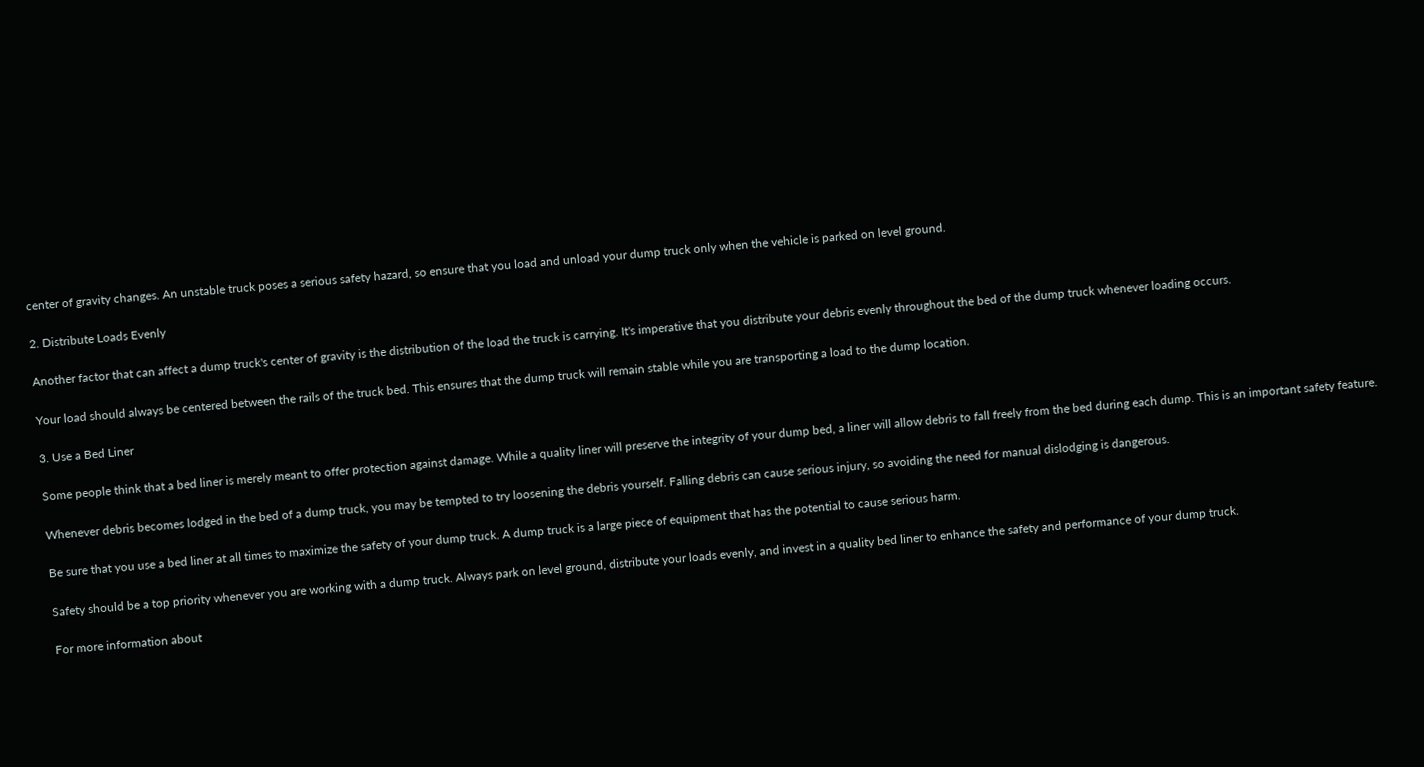center of gravity changes. An unstable truck poses a serious safety hazard, so ensure that you load and unload your dump truck only when the vehicle is parked on level ground.

2. Distribute Loads Evenly

Another factor that can affect a dump truck's center of gravity is the distribution of the load the truck is carrying. It's imperative that you distribute your debris evenly throughout the bed of the dump truck whenever loading occurs.

Your load should always be centered between the rails of the truck bed. This ensures that the dump truck will remain stable while you are transporting a load to the dump location.

3. Use a Bed Liner

Some people think that a bed liner is merely meant to offer protection against damage. While a quality liner will preserve the integrity of your dump bed, a liner will allow debris to fall freely from the bed during each dump. This is an important safety feature.

Whenever debris becomes lodged in the bed of a dump truck, you may be tempted to try loosening the debris yourself. Falling debris can cause serious injury, so avoiding the need for manual dislodging is dangerous.

Be sure that you use a bed liner at all times to maximize the safety of your dump truck. A dump truck is a large piece of equipment that has the potential to cause serious harm.

Safety should be a top priority whenever you are working with a dump truck. Always park on level ground, distribute your loads evenly, and invest in a quality bed liner to enhance the safety and performance of your dump truck.

For more information about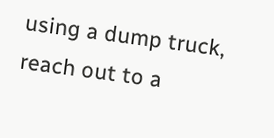using a dump truck, reach out to a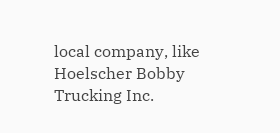local company, like Hoelscher Bobby Trucking Inc.